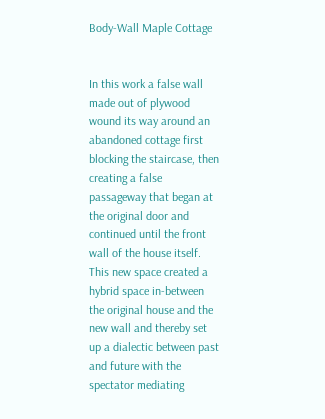Body-Wall Maple Cottage


In this work a false wall made out of plywood wound its way around an abandoned cottage first blocking the staircase, then creating a false passageway that began at the original door and continued until the front wall of the house itself. This new space created a hybrid space in-between the original house and the new wall and thereby set up a dialectic between past and future with the spectator mediating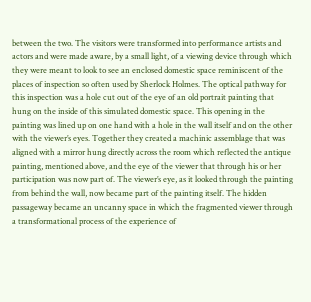between the two. The visitors were transformed into performance artists and actors and were made aware, by a small light, of a viewing device through which they were meant to look to see an enclosed domestic space reminiscent of the places of inspection so often used by Sherlock Holmes. The optical pathway for this inspection was a hole cut out of the eye of an old portrait painting that hung on the inside of this simulated domestic space. This opening in the painting was lined up on one hand with a hole in the wall itself and on the other with the viewer’s eyes. Together they created a machinic assemblage that was aligned with a mirror hung directly across the room which reflected the antique painting, mentioned above, and the eye of the viewer that through his or her participation was now part of. The viewer’s eye, as it looked through the painting from behind the wall, now became part of the painting itself. The hidden passageway became an uncanny space in which the fragmented viewer through a transformational process of the experience of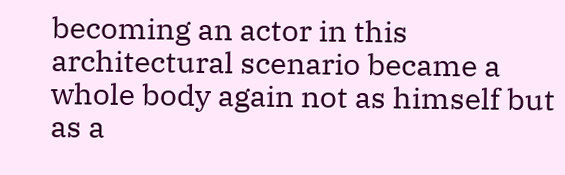becoming an actor in this architectural scenario became a whole body again not as himself but as a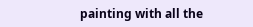painting with all the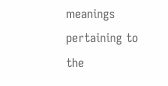meanings pertaining to the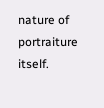nature of portraiture itself.